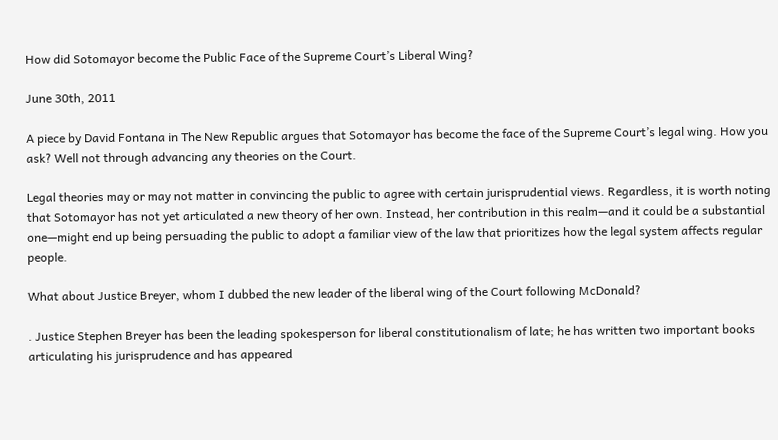How did Sotomayor become the Public Face of the Supreme Court’s Liberal Wing?

June 30th, 2011

A piece by David Fontana in The New Republic argues that Sotomayor has become the face of the Supreme Court’s legal wing. How you ask? Well not through advancing any theories on the Court.

Legal theories may or may not matter in convincing the public to agree with certain jurisprudential views. Regardless, it is worth noting that Sotomayor has not yet articulated a new theory of her own. Instead, her contribution in this realm—and it could be a substantial one—might end up being persuading the public to adopt a familiar view of the law that prioritizes how the legal system affects regular people.

What about Justice Breyer, whom I dubbed the new leader of the liberal wing of the Court following McDonald?

. Justice Stephen Breyer has been the leading spokesperson for liberal constitutionalism of late; he has written two important books articulating his jurisprudence and has appeared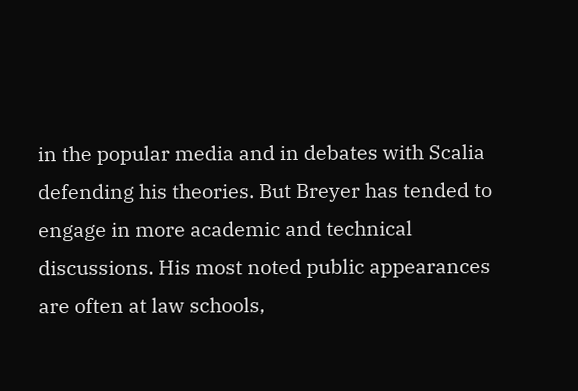in the popular media and in debates with Scalia defending his theories. But Breyer has tended to engage in more academic and technical discussions. His most noted public appearances are often at law schools,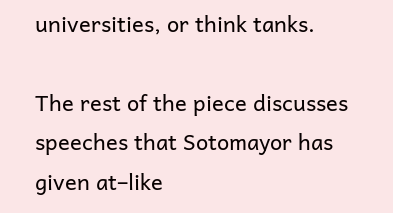universities, or think tanks.

The rest of the piece discusses speeches that Sotomayor has given at–like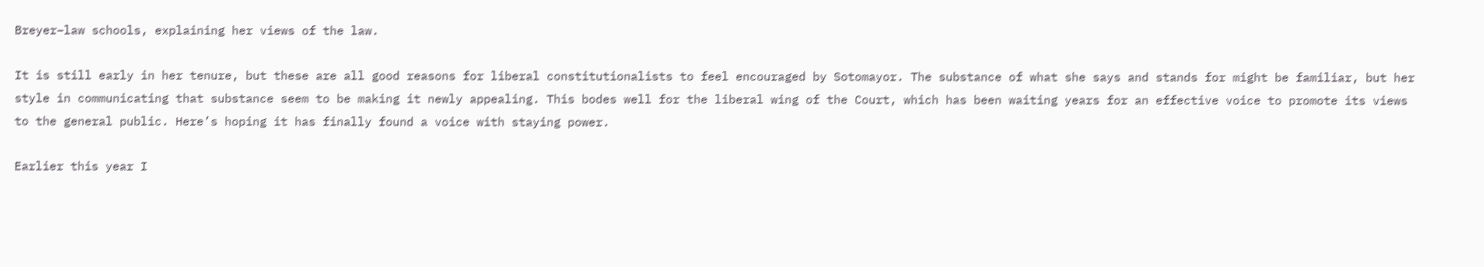Breyer–law schools, explaining her views of the law.

It is still early in her tenure, but these are all good reasons for liberal constitutionalists to feel encouraged by Sotomayor. The substance of what she says and stands for might be familiar, but her style in communicating that substance seem to be making it newly appealing. This bodes well for the liberal wing of the Court, which has been waiting years for an effective voice to promote its views to the general public. Here’s hoping it has finally found a voice with staying power.

Earlier this year I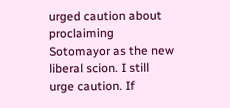urged caution about proclaiming Sotomayor as the new liberal scion. I still urge caution. If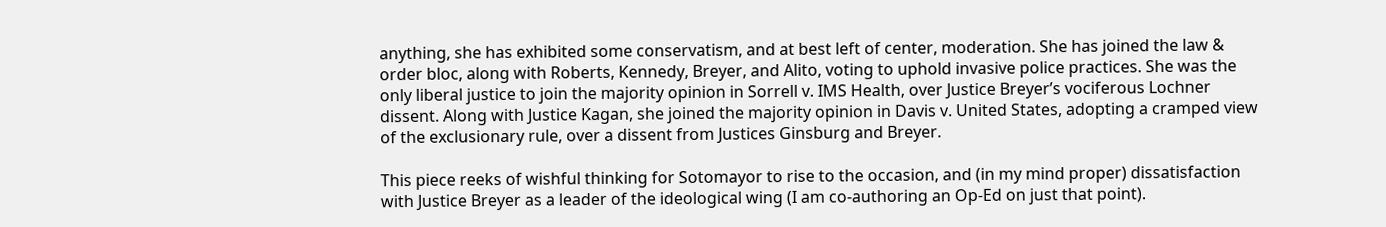anything, she has exhibited some conservatism, and at best left of center, moderation. She has joined the law & order bloc, along with Roberts, Kennedy, Breyer, and Alito, voting to uphold invasive police practices. She was the only liberal justice to join the majority opinion in Sorrell v. IMS Health, over Justice Breyer’s vociferous Lochner dissent. Along with Justice Kagan, she joined the majority opinion in Davis v. United States, adopting a cramped view of the exclusionary rule, over a dissent from Justices Ginsburg and Breyer.

This piece reeks of wishful thinking for Sotomayor to rise to the occasion, and (in my mind proper) dissatisfaction with Justice Breyer as a leader of the ideological wing (I am co-authoring an Op-Ed on just that point).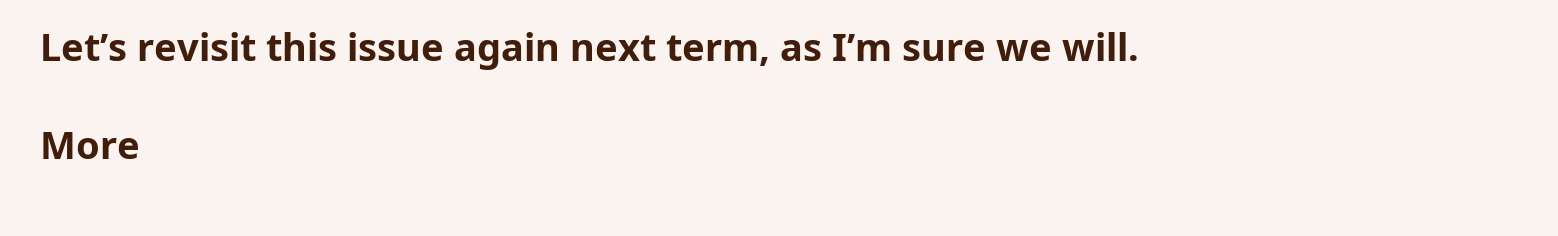Let’s revisit this issue again next term, as I’m sure we will.

More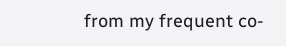from my frequent co-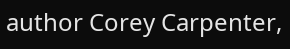author Corey Carpenter,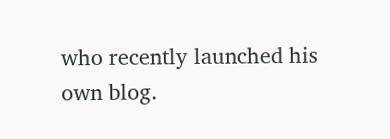who recently launched his own blog.